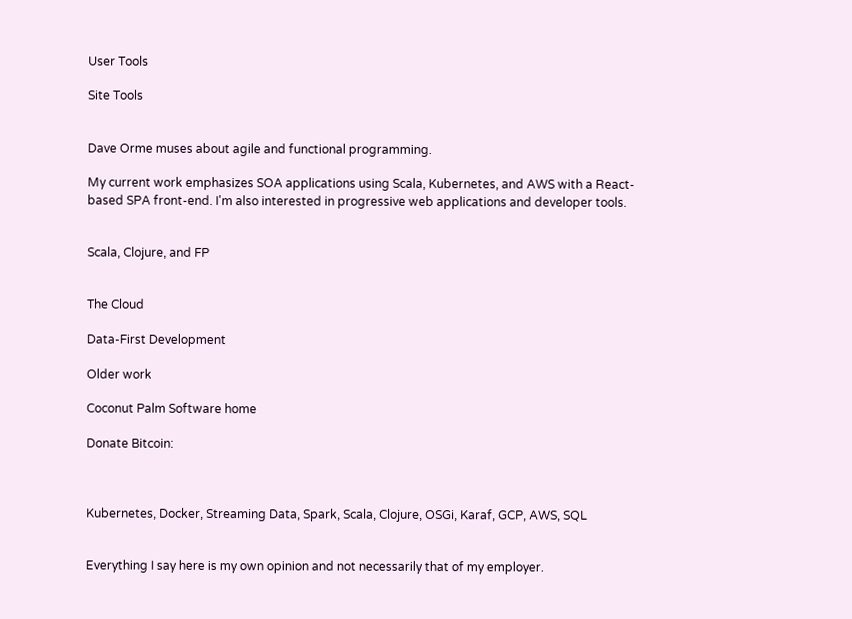User Tools

Site Tools


Dave Orme muses about agile and functional programming.

My current work emphasizes SOA applications using Scala, Kubernetes, and AWS with a React-based SPA front-end. I'm also interested in progressive web applications and developer tools.


Scala, Clojure, and FP


The Cloud

Data-First Development

Older work

Coconut Palm Software home

Donate Bitcoin:



Kubernetes, Docker, Streaming Data, Spark, Scala, Clojure, OSGi, Karaf, GCP, AWS, SQL


Everything I say here is my own opinion and not necessarily that of my employer.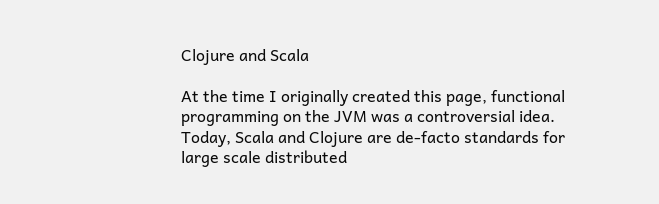Clojure and Scala

At the time I originally created this page, functional programming on the JVM was a controversial idea. Today, Scala and Clojure are de-facto standards for large scale distributed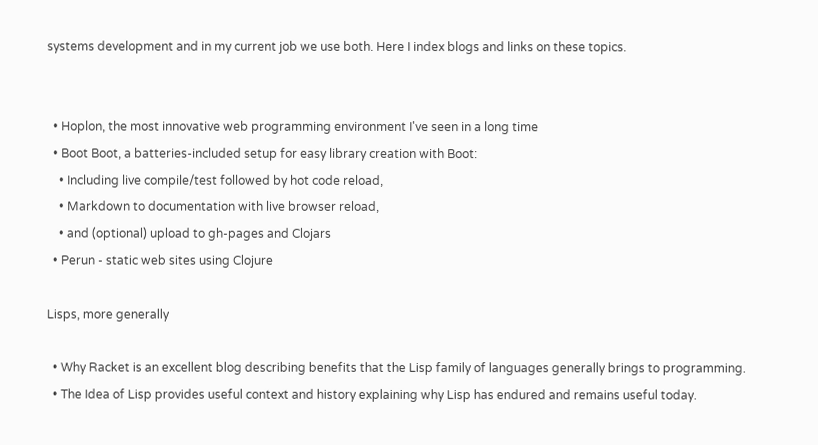systems development and in my current job we use both. Here I index blogs and links on these topics.


  • Hoplon, the most innovative web programming environment I've seen in a long time
  • Boot Boot, a batteries-included setup for easy library creation with Boot:
    • Including live compile/test followed by hot code reload,
    • Markdown to documentation with live browser reload,
    • and (optional) upload to gh-pages and Clojars
  • Perun - static web sites using Clojure

Lisps, more generally

  • Why Racket is an excellent blog describing benefits that the Lisp family of languages generally brings to programming.
  • The Idea of Lisp provides useful context and history explaining why Lisp has endured and remains useful today.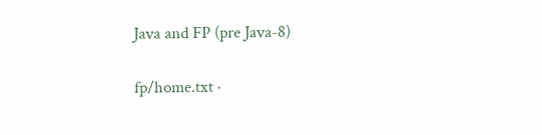Java and FP (pre Java-8)

fp/home.txt ·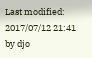Last modified: 2017/07/12 21:41 by djo